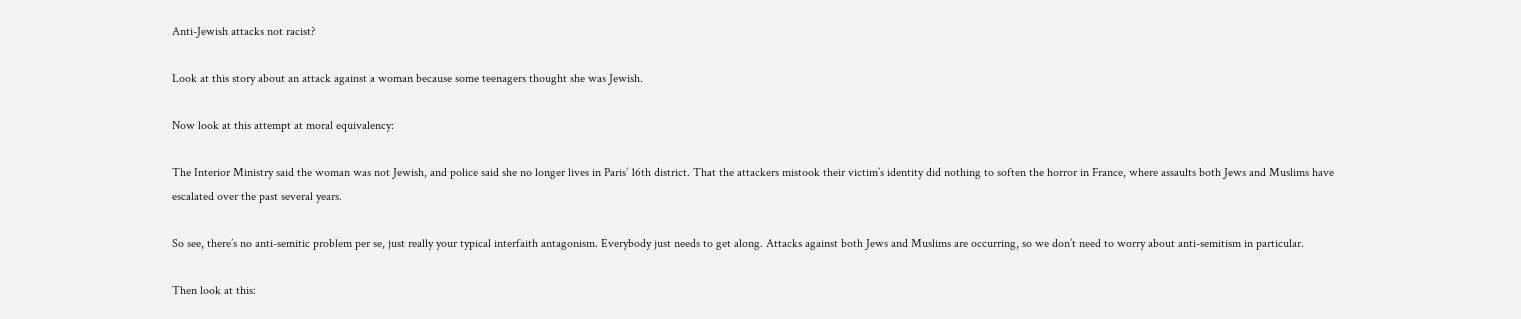Anti-Jewish attacks not racist?

Look at this story about an attack against a woman because some teenagers thought she was Jewish.

Now look at this attempt at moral equivalency:

The Interior Ministry said the woman was not Jewish, and police said she no longer lives in Paris’ 16th district. That the attackers mistook their victim’s identity did nothing to soften the horror in France, where assaults both Jews and Muslims have escalated over the past several years.

So see, there’s no anti-semitic problem per se, just really your typical interfaith antagonism. Everybody just needs to get along. Attacks against both Jews and Muslims are occurring, so we don’t need to worry about anti-semitism in particular.

Then look at this: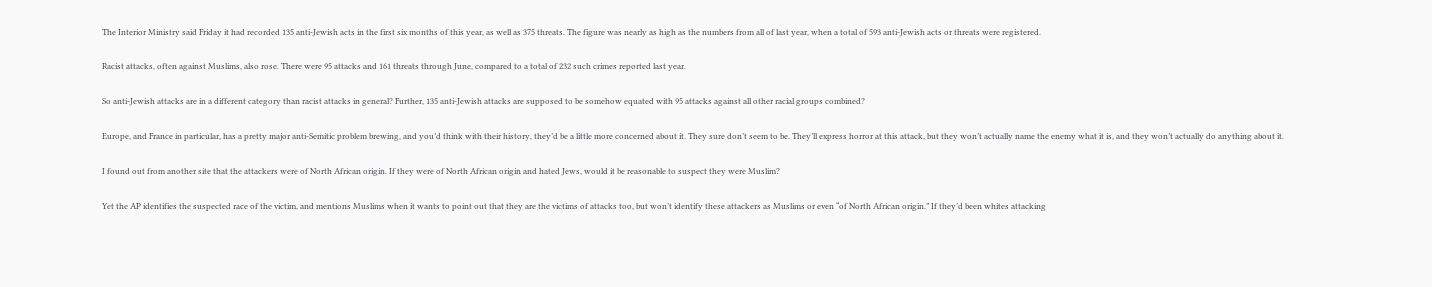The Interior Ministry said Friday it had recorded 135 anti-Jewish acts in the first six months of this year, as well as 375 threats. The figure was nearly as high as the numbers from all of last year, when a total of 593 anti-Jewish acts or threats were registered.

Racist attacks, often against Muslims, also rose. There were 95 attacks and 161 threats through June, compared to a total of 232 such crimes reported last year.

So anti-Jewish attacks are in a different category than racist attacks in general? Further, 135 anti-Jewish attacks are supposed to be somehow equated with 95 attacks against all other racial groups combined?

Europe, and France in particular, has a pretty major anti-Semitic problem brewing, and you’d think with their history, they’d be a little more concerned about it. They sure don’t seem to be. They’ll express horror at this attack, but they won’t actually name the enemy what it is, and they won’t actually do anything about it.

I found out from another site that the attackers were of North African origin. If they were of North African origin and hated Jews, would it be reasonable to suspect they were Muslim?

Yet the AP identifies the suspected race of the victim, and mentions Muslims when it wants to point out that they are the victims of attacks too, but won’t identify these attackers as Muslims or even “of North African origin.” If they’d been whites attacking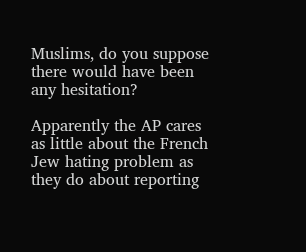Muslims, do you suppose there would have been any hesitation?

Apparently the AP cares as little about the French Jew hating problem as they do about reporting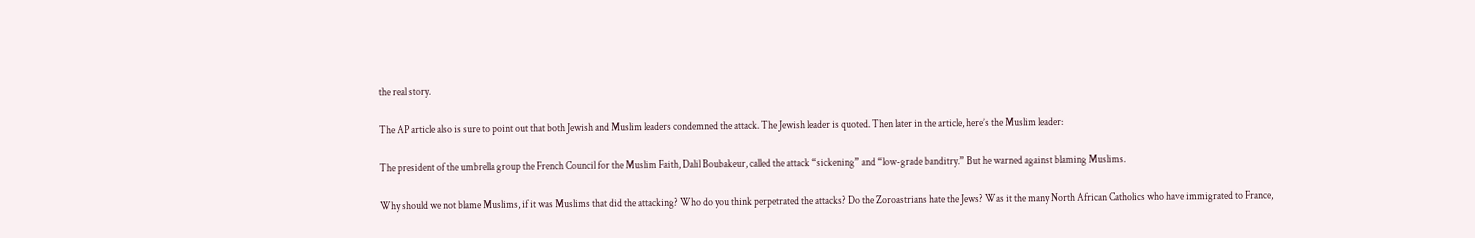the real story.

The AP article also is sure to point out that both Jewish and Muslim leaders condemned the attack. The Jewish leader is quoted. Then later in the article, here’s the Muslim leader:

The president of the umbrella group the French Council for the Muslim Faith, Dalil Boubakeur, called the attack “sickening” and “low-grade banditry.” But he warned against blaming Muslims.

Why should we not blame Muslims, if it was Muslims that did the attacking? Who do you think perpetrated the attacks? Do the Zoroastrians hate the Jews? Was it the many North African Catholics who have immigrated to France,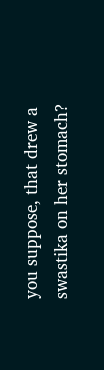you suppose, that drew a swastika on her stomach?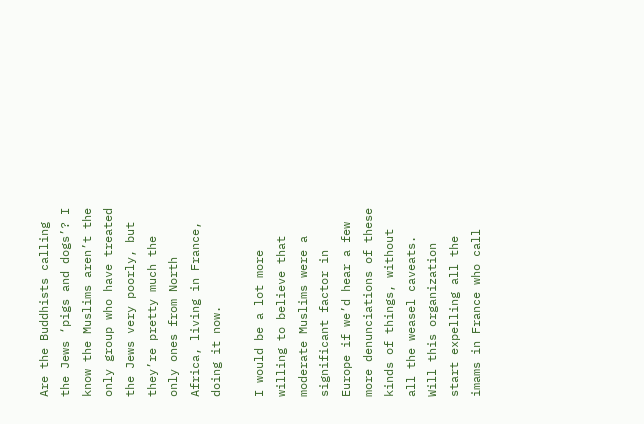Are the Buddhists calling the Jews ‘pigs and dogs’? I know the Muslims aren’t the only group who have treated the Jews very poorly, but they’re pretty much the only ones from North Africa, living in France, doing it now.

I would be a lot more willing to believe that moderate Muslims were a significant factor in Europe if we’d hear a few more denunciations of these kinds of things, without all the weasel caveats. Will this organization start expelling all the imams in France who call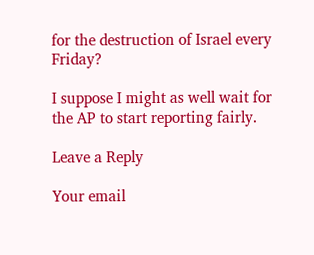for the destruction of Israel every Friday?

I suppose I might as well wait for the AP to start reporting fairly.

Leave a Reply

Your email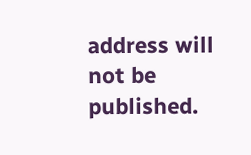address will not be published.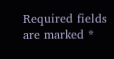Required fields are marked *